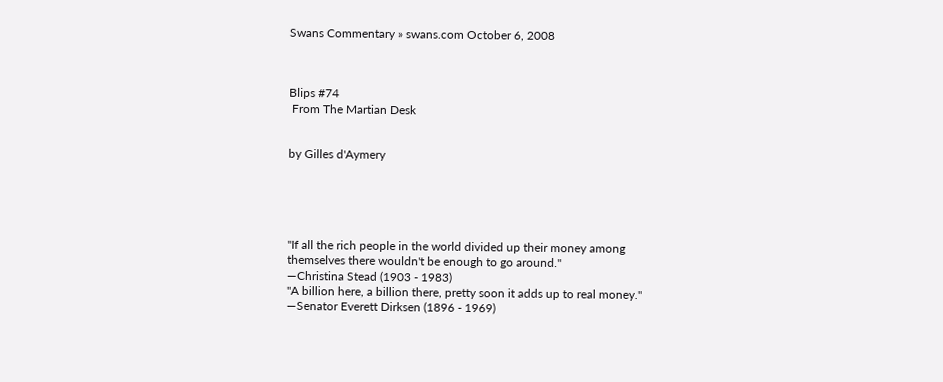Swans Commentary » swans.com October 6, 2008



Blips #74
 From The Martian Desk


by Gilles d'Aymery





"If all the rich people in the world divided up their money among themselves there wouldn't be enough to go around."
—Christina Stead (1903 - 1983)
"A billion here, a billion there, pretty soon it adds up to real money."
—Senator Everett Dirksen (1896 - 1969)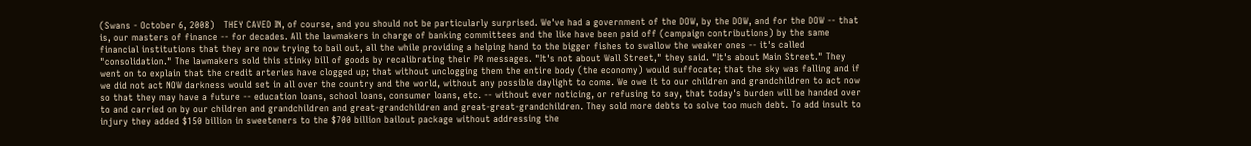(Swans - October 6, 2008)   THEY CAVED IN, of course, and you should not be particularly surprised. We've had a government of the DOW, by the DOW, and for the DOW -- that is, our masters of finance -- for decades. All the lawmakers in charge of banking committees and the like have been paid off (campaign contributions) by the same financial institutions that they are now trying to bail out, all the while providing a helping hand to the bigger fishes to swallow the weaker ones -- it's called "consolidation." The lawmakers sold this stinky bill of goods by recalibrating their PR messages. "It's not about Wall Street," they said. "It's about Main Street." They went on to explain that the credit arteries have clogged up; that without unclogging them the entire body (the economy) would suffocate; that the sky was falling and if we did not act NOW darkness would set in all over the country and the world, without any possible daylight to come. We owe it to our children and grandchildren to act now so that they may have a future -- education loans, school loans, consumer loans, etc. -- without ever noticing, or refusing to say, that today's burden will be handed over to and carried on by our children and grandchildren and great-grandchildren and great-great-grandchildren. They sold more debts to solve too much debt. To add insult to injury they added $150 billion in sweeteners to the $700 billion bailout package without addressing the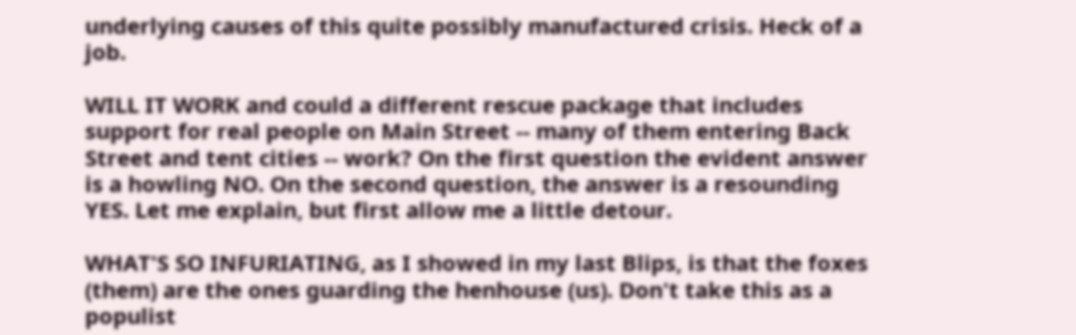underlying causes of this quite possibly manufactured crisis. Heck of a job.

WILL IT WORK and could a different rescue package that includes support for real people on Main Street -- many of them entering Back Street and tent cities -- work? On the first question the evident answer is a howling NO. On the second question, the answer is a resounding YES. Let me explain, but first allow me a little detour.

WHAT'S SO INFURIATING, as I showed in my last Blips, is that the foxes (them) are the ones guarding the henhouse (us). Don't take this as a populist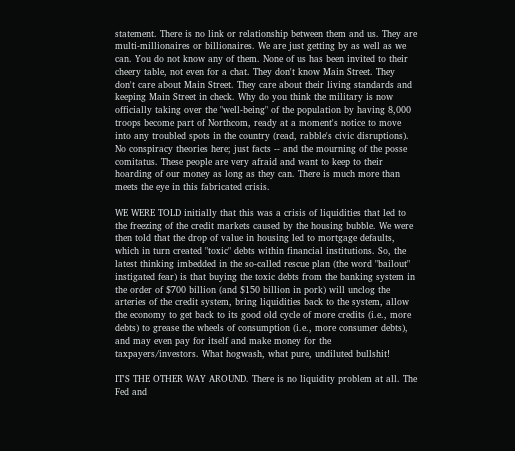statement. There is no link or relationship between them and us. They are multi-millionaires or billionaires. We are just getting by as well as we can. You do not know any of them. None of us has been invited to their cheery table, not even for a chat. They don't know Main Street. They don't care about Main Street. They care about their living standards and keeping Main Street in check. Why do you think the military is now officially taking over the "well-being" of the population by having 8,000 troops become part of Northcom, ready at a moment's notice to move into any troubled spots in the country (read, rabble's civic disruptions). No conspiracy theories here; just facts -- and the mourning of the posse comitatus. These people are very afraid and want to keep to their hoarding of our money as long as they can. There is much more than meets the eye in this fabricated crisis.

WE WERE TOLD initially that this was a crisis of liquidities that led to the freezing of the credit markets caused by the housing bubble. We were then told that the drop of value in housing led to mortgage defaults, which in turn created "toxic" debts within financial institutions. So, the latest thinking imbedded in the so-called rescue plan (the word "bailout" instigated fear) is that buying the toxic debts from the banking system in the order of $700 billion (and $150 billion in pork) will unclog the arteries of the credit system, bring liquidities back to the system, allow the economy to get back to its good old cycle of more credits (i.e., more debts) to grease the wheels of consumption (i.e., more consumer debts), and may even pay for itself and make money for the taxpayers/investors. What hogwash, what pure, undiluted bullshit!

IT'S THE OTHER WAY AROUND. There is no liquidity problem at all. The Fed and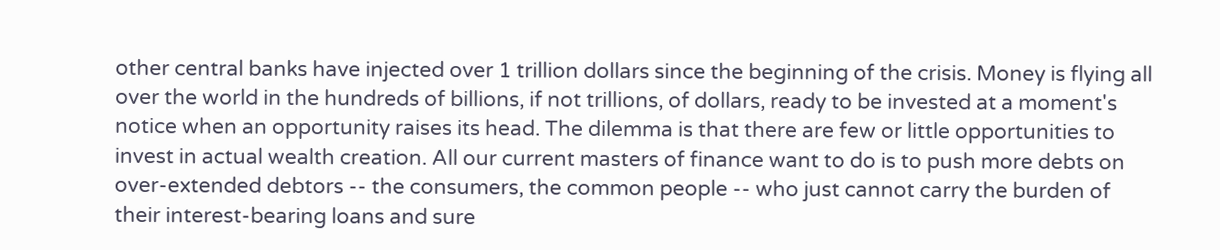other central banks have injected over 1 trillion dollars since the beginning of the crisis. Money is flying all over the world in the hundreds of billions, if not trillions, of dollars, ready to be invested at a moment's notice when an opportunity raises its head. The dilemma is that there are few or little opportunities to invest in actual wealth creation. All our current masters of finance want to do is to push more debts on over-extended debtors -- the consumers, the common people -- who just cannot carry the burden of their interest-bearing loans and sure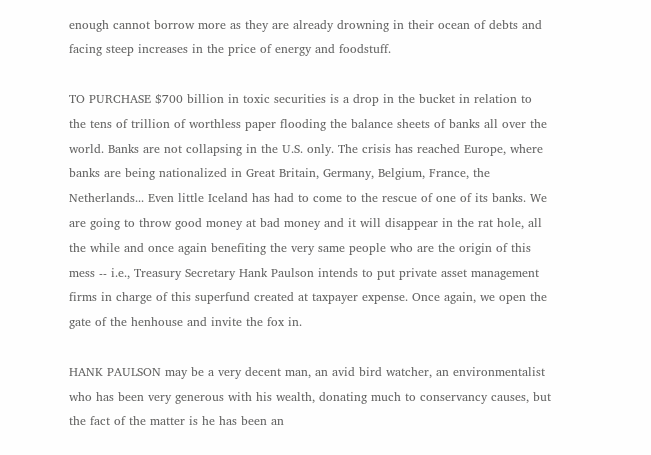enough cannot borrow more as they are already drowning in their ocean of debts and facing steep increases in the price of energy and foodstuff.

TO PURCHASE $700 billion in toxic securities is a drop in the bucket in relation to the tens of trillion of worthless paper flooding the balance sheets of banks all over the world. Banks are not collapsing in the U.S. only. The crisis has reached Europe, where banks are being nationalized in Great Britain, Germany, Belgium, France, the Netherlands... Even little Iceland has had to come to the rescue of one of its banks. We are going to throw good money at bad money and it will disappear in the rat hole, all the while and once again benefiting the very same people who are the origin of this mess -- i.e., Treasury Secretary Hank Paulson intends to put private asset management firms in charge of this superfund created at taxpayer expense. Once again, we open the gate of the henhouse and invite the fox in.

HANK PAULSON may be a very decent man, an avid bird watcher, an environmentalist who has been very generous with his wealth, donating much to conservancy causes, but the fact of the matter is he has been an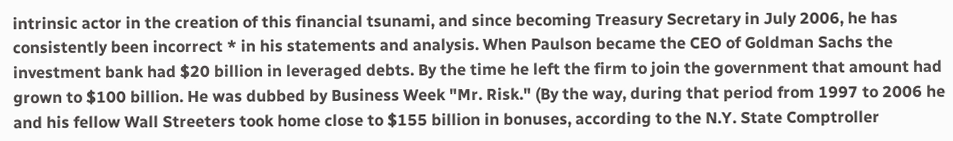intrinsic actor in the creation of this financial tsunami, and since becoming Treasury Secretary in July 2006, he has consistently been incorrect * in his statements and analysis. When Paulson became the CEO of Goldman Sachs the investment bank had $20 billion in leveraged debts. By the time he left the firm to join the government that amount had grown to $100 billion. He was dubbed by Business Week "Mr. Risk." (By the way, during that period from 1997 to 2006 he and his fellow Wall Streeters took home close to $155 billion in bonuses, according to the N.Y. State Comptroller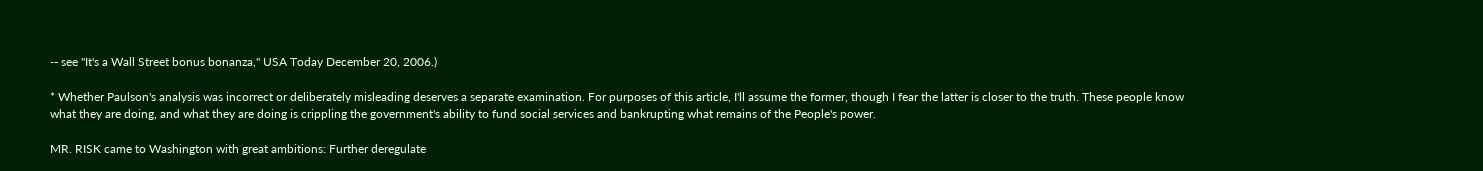-- see "It's a Wall Street bonus bonanza," USA Today December 20, 2006.)

* Whether Paulson's analysis was incorrect or deliberately misleading deserves a separate examination. For purposes of this article, I'll assume the former, though I fear the latter is closer to the truth. These people know what they are doing, and what they are doing is crippling the government's ability to fund social services and bankrupting what remains of the People's power.

MR. RISK came to Washington with great ambitions: Further deregulate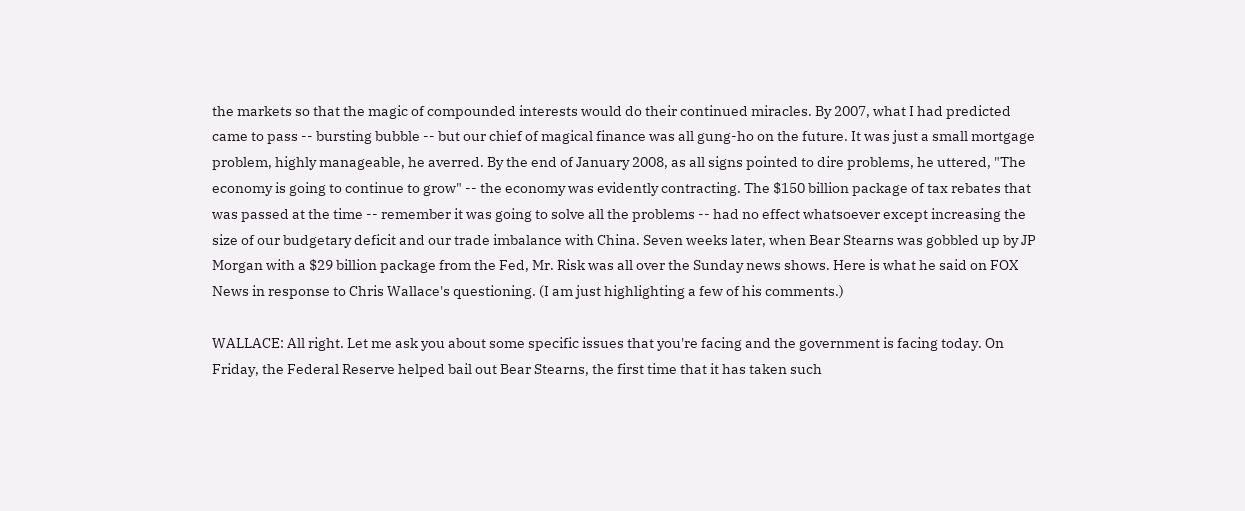the markets so that the magic of compounded interests would do their continued miracles. By 2007, what I had predicted came to pass -- bursting bubble -- but our chief of magical finance was all gung-ho on the future. It was just a small mortgage problem, highly manageable, he averred. By the end of January 2008, as all signs pointed to dire problems, he uttered, "The economy is going to continue to grow" -- the economy was evidently contracting. The $150 billion package of tax rebates that was passed at the time -- remember it was going to solve all the problems -- had no effect whatsoever except increasing the size of our budgetary deficit and our trade imbalance with China. Seven weeks later, when Bear Stearns was gobbled up by JP Morgan with a $29 billion package from the Fed, Mr. Risk was all over the Sunday news shows. Here is what he said on FOX News in response to Chris Wallace's questioning. (I am just highlighting a few of his comments.)

WALLACE: All right. Let me ask you about some specific issues that you're facing and the government is facing today. On Friday, the Federal Reserve helped bail out Bear Stearns, the first time that it has taken such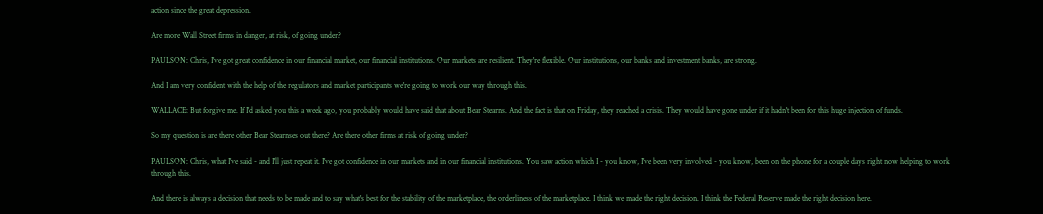action since the great depression.

Are more Wall Street firms in danger, at risk, of going under?

PAULSON: Chris, I've got great confidence in our financial market, our financial institutions. Our markets are resilient. They're flexible. Our institutions, our banks and investment banks, are strong.

And I am very confident with the help of the regulators and market participants we're going to work our way through this.

WALLACE: But forgive me. If I'd asked you this a week ago, you probably would have said that about Bear Stearns. And the fact is that on Friday, they reached a crisis. They would have gone under if it hadn't been for this huge injection of funds.

So my question is are there other Bear Stearnses out there? Are there other firms at risk of going under?

PAULSON: Chris, what I've said - and I'll just repeat it. I've got confidence in our markets and in our financial institutions. You saw action which I - you know, I've been very involved - you know, been on the phone for a couple days right now helping to work through this.

And there is always a decision that needs to be made and to say what's best for the stability of the marketplace, the orderliness of the marketplace. I think we made the right decision. I think the Federal Reserve made the right decision here.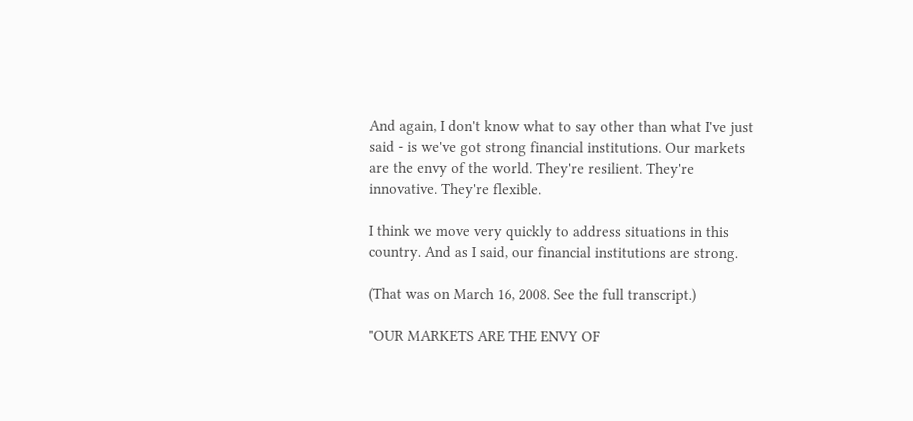And again, I don't know what to say other than what I've just said - is we've got strong financial institutions. Our markets are the envy of the world. They're resilient. They're innovative. They're flexible.

I think we move very quickly to address situations in this country. And as I said, our financial institutions are strong.

(That was on March 16, 2008. See the full transcript.)

"OUR MARKETS ARE THE ENVY OF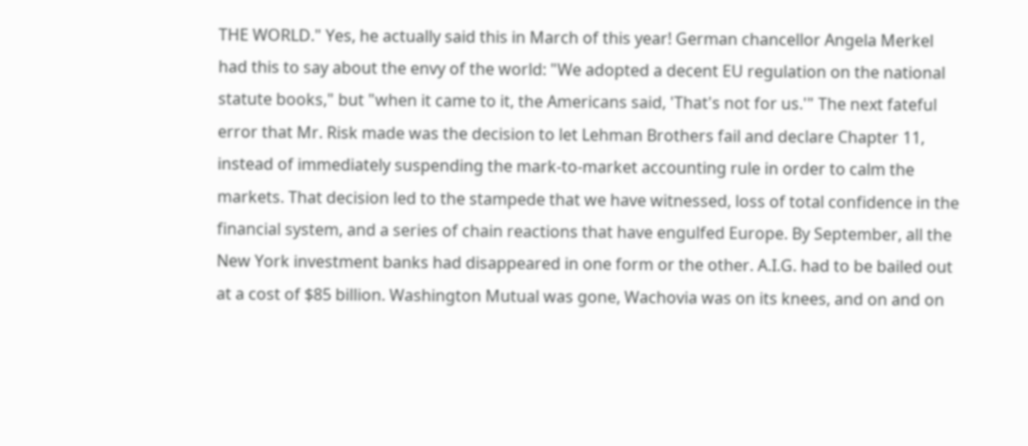THE WORLD." Yes, he actually said this in March of this year! German chancellor Angela Merkel had this to say about the envy of the world: "We adopted a decent EU regulation on the national statute books," but "when it came to it, the Americans said, 'That's not for us.'" The next fateful error that Mr. Risk made was the decision to let Lehman Brothers fail and declare Chapter 11, instead of immediately suspending the mark-to-market accounting rule in order to calm the markets. That decision led to the stampede that we have witnessed, loss of total confidence in the financial system, and a series of chain reactions that have engulfed Europe. By September, all the New York investment banks had disappeared in one form or the other. A.I.G. had to be bailed out at a cost of $85 billion. Washington Mutual was gone, Wachovia was on its knees, and on and on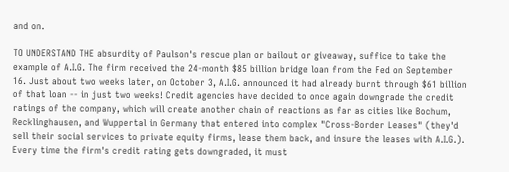and on.

TO UNDERSTAND THE absurdity of Paulson's rescue plan or bailout or giveaway, suffice to take the example of A.I.G. The firm received the 24-month $85 billion bridge loan from the Fed on September 16. Just about two weeks later, on October 3, A.I.G. announced it had already burnt through $61 billion of that loan -- in just two weeks! Credit agencies have decided to once again downgrade the credit ratings of the company, which will create another chain of reactions as far as cities like Bochum, Recklinghausen, and Wuppertal in Germany that entered into complex "Cross-Border Leases" (they'd sell their social services to private equity firms, lease them back, and insure the leases with A.I.G.). Every time the firm's credit rating gets downgraded, it must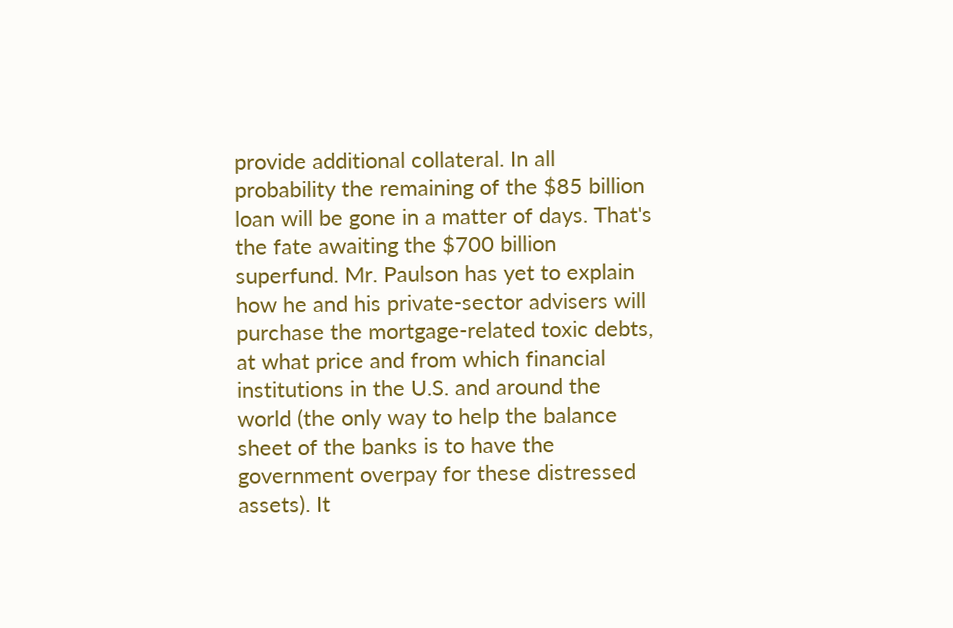provide additional collateral. In all probability the remaining of the $85 billion loan will be gone in a matter of days. That's the fate awaiting the $700 billion superfund. Mr. Paulson has yet to explain how he and his private-sector advisers will purchase the mortgage-related toxic debts, at what price and from which financial institutions in the U.S. and around the world (the only way to help the balance sheet of the banks is to have the government overpay for these distressed assets). It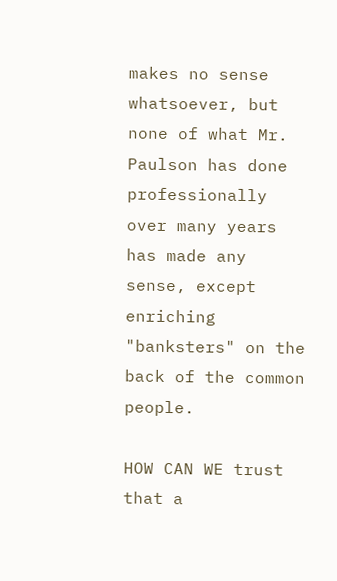makes no sense whatsoever, but none of what Mr. Paulson has done professionally over many years has made any sense, except enriching "banksters" on the back of the common people.

HOW CAN WE trust that a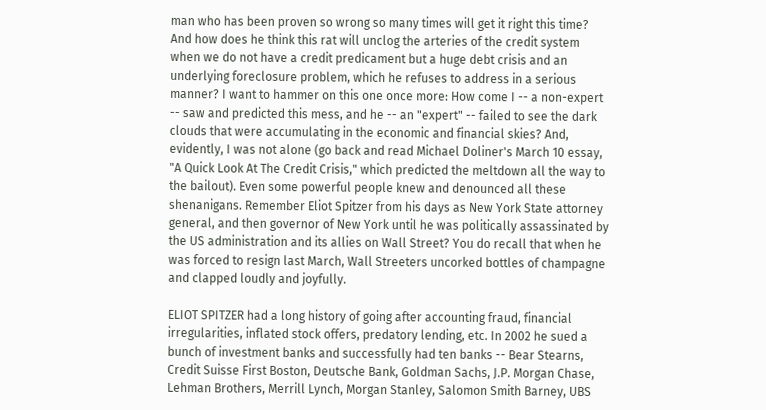man who has been proven so wrong so many times will get it right this time? And how does he think this rat will unclog the arteries of the credit system when we do not have a credit predicament but a huge debt crisis and an underlying foreclosure problem, which he refuses to address in a serious manner? I want to hammer on this one once more: How come I -- a non-expert -- saw and predicted this mess, and he -- an "expert" -- failed to see the dark clouds that were accumulating in the economic and financial skies? And, evidently, I was not alone (go back and read Michael Doliner's March 10 essay, "A Quick Look At The Credit Crisis," which predicted the meltdown all the way to the bailout). Even some powerful people knew and denounced all these shenanigans. Remember Eliot Spitzer from his days as New York State attorney general, and then governor of New York until he was politically assassinated by the US administration and its allies on Wall Street? You do recall that when he was forced to resign last March, Wall Streeters uncorked bottles of champagne and clapped loudly and joyfully.

ELIOT SPITZER had a long history of going after accounting fraud, financial irregularities, inflated stock offers, predatory lending, etc. In 2002 he sued a bunch of investment banks and successfully had ten banks -- Bear Stearns, Credit Suisse First Boston, Deutsche Bank, Goldman Sachs, J.P. Morgan Chase, Lehman Brothers, Merrill Lynch, Morgan Stanley, Salomon Smith Barney, UBS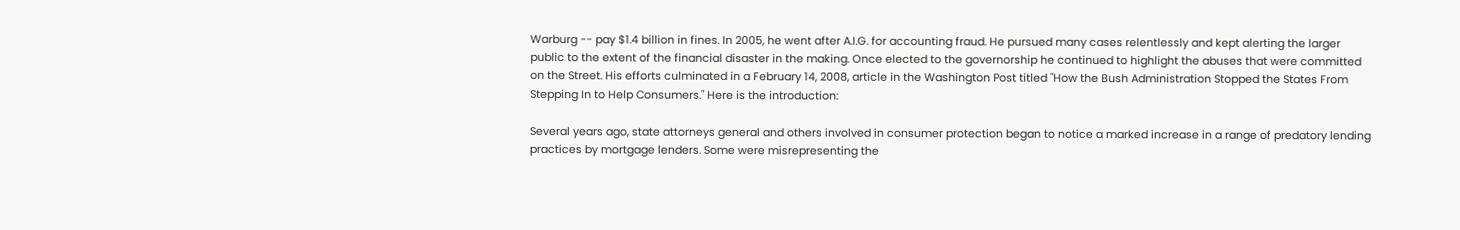Warburg -- pay $1.4 billion in fines. In 2005, he went after A.I.G. for accounting fraud. He pursued many cases relentlessly and kept alerting the larger public to the extent of the financial disaster in the making. Once elected to the governorship he continued to highlight the abuses that were committed on the Street. His efforts culminated in a February 14, 2008, article in the Washington Post titled "How the Bush Administration Stopped the States From Stepping In to Help Consumers." Here is the introduction:

Several years ago, state attorneys general and others involved in consumer protection began to notice a marked increase in a range of predatory lending practices by mortgage lenders. Some were misrepresenting the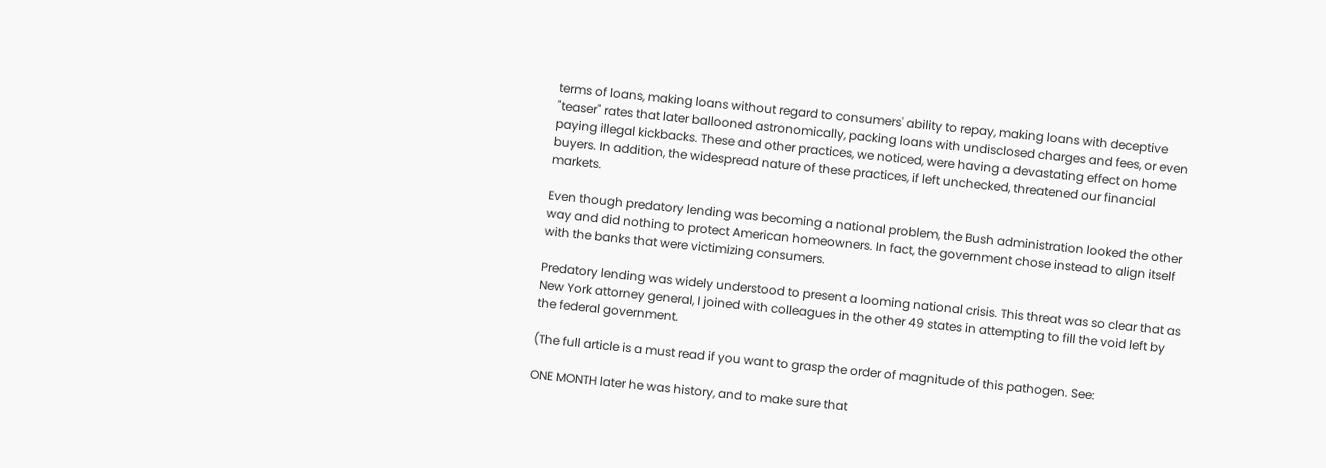terms of loans, making loans without regard to consumers' ability to repay, making loans with deceptive "teaser" rates that later ballooned astronomically, packing loans with undisclosed charges and fees, or even paying illegal kickbacks. These and other practices, we noticed, were having a devastating effect on home buyers. In addition, the widespread nature of these practices, if left unchecked, threatened our financial markets.

Even though predatory lending was becoming a national problem, the Bush administration looked the other way and did nothing to protect American homeowners. In fact, the government chose instead to align itself with the banks that were victimizing consumers.

Predatory lending was widely understood to present a looming national crisis. This threat was so clear that as New York attorney general, I joined with colleagues in the other 49 states in attempting to fill the void left by the federal government.

(The full article is a must read if you want to grasp the order of magnitude of this pathogen. See:

ONE MONTH later he was history, and to make sure that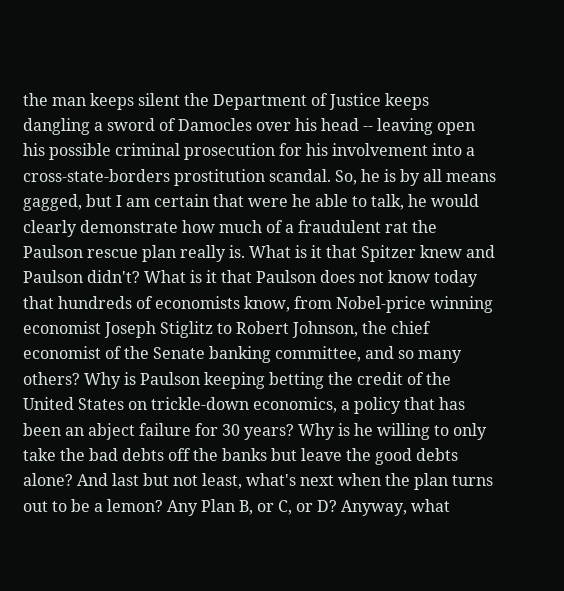the man keeps silent the Department of Justice keeps dangling a sword of Damocles over his head -- leaving open his possible criminal prosecution for his involvement into a cross-state-borders prostitution scandal. So, he is by all means gagged, but I am certain that were he able to talk, he would clearly demonstrate how much of a fraudulent rat the Paulson rescue plan really is. What is it that Spitzer knew and Paulson didn't? What is it that Paulson does not know today that hundreds of economists know, from Nobel-price winning economist Joseph Stiglitz to Robert Johnson, the chief economist of the Senate banking committee, and so many others? Why is Paulson keeping betting the credit of the United States on trickle-down economics, a policy that has been an abject failure for 30 years? Why is he willing to only take the bad debts off the banks but leave the good debts alone? And last but not least, what's next when the plan turns out to be a lemon? Any Plan B, or C, or D? Anyway, what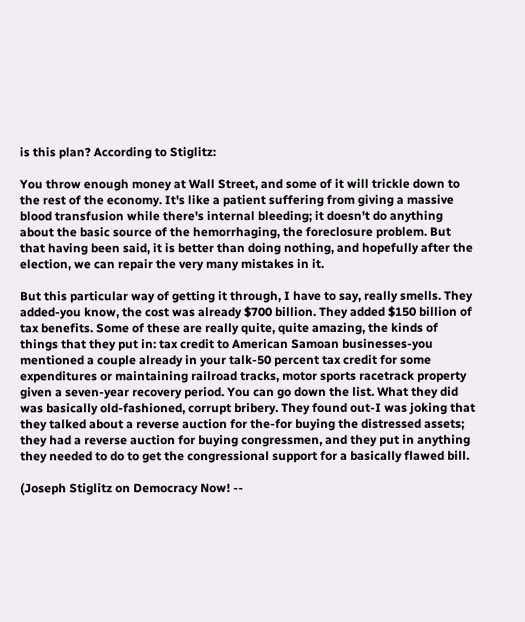is this plan? According to Stiglitz:

You throw enough money at Wall Street, and some of it will trickle down to the rest of the economy. It's like a patient suffering from giving a massive blood transfusion while there's internal bleeding; it doesn't do anything about the basic source of the hemorrhaging, the foreclosure problem. But that having been said, it is better than doing nothing, and hopefully after the election, we can repair the very many mistakes in it.

But this particular way of getting it through, I have to say, really smells. They added-you know, the cost was already $700 billion. They added $150 billion of tax benefits. Some of these are really quite, quite amazing, the kinds of things that they put in: tax credit to American Samoan businesses-you mentioned a couple already in your talk-50 percent tax credit for some expenditures or maintaining railroad tracks, motor sports racetrack property given a seven-year recovery period. You can go down the list. What they did was basically old-fashioned, corrupt bribery. They found out-I was joking that they talked about a reverse auction for the-for buying the distressed assets; they had a reverse auction for buying congressmen, and they put in anything they needed to do to get the congressional support for a basically flawed bill.

(Joseph Stiglitz on Democracy Now! --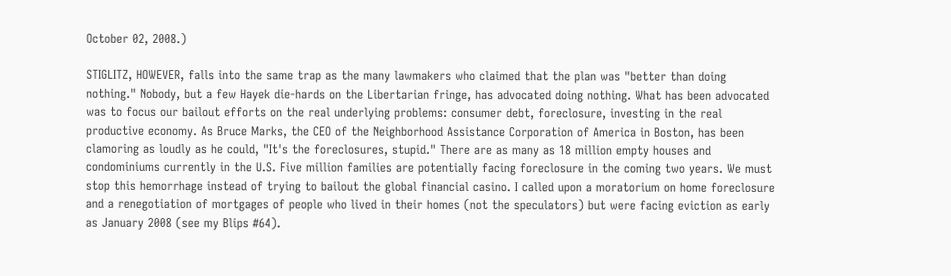October 02, 2008.)

STIGLITZ, HOWEVER, falls into the same trap as the many lawmakers who claimed that the plan was "better than doing nothing." Nobody, but a few Hayek die-hards on the Libertarian fringe, has advocated doing nothing. What has been advocated was to focus our bailout efforts on the real underlying problems: consumer debt, foreclosure, investing in the real productive economy. As Bruce Marks, the CEO of the Neighborhood Assistance Corporation of America in Boston, has been clamoring as loudly as he could, "It's the foreclosures, stupid." There are as many as 18 million empty houses and condominiums currently in the U.S. Five million families are potentially facing foreclosure in the coming two years. We must stop this hemorrhage instead of trying to bailout the global financial casino. I called upon a moratorium on home foreclosure and a renegotiation of mortgages of people who lived in their homes (not the speculators) but were facing eviction as early as January 2008 (see my Blips #64).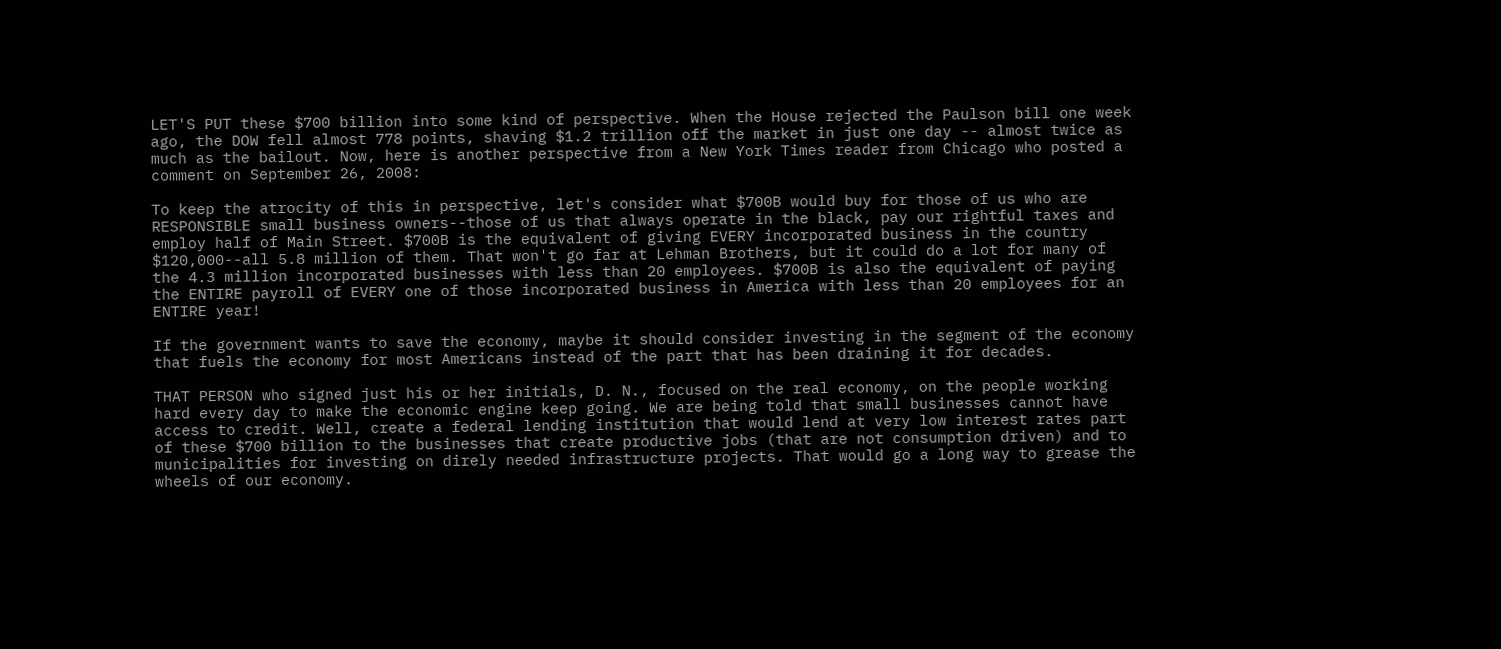LET'S PUT these $700 billion into some kind of perspective. When the House rejected the Paulson bill one week ago, the DOW fell almost 778 points, shaving $1.2 trillion off the market in just one day -- almost twice as much as the bailout. Now, here is another perspective from a New York Times reader from Chicago who posted a comment on September 26, 2008:

To keep the atrocity of this in perspective, let's consider what $700B would buy for those of us who are RESPONSIBLE small business owners--those of us that always operate in the black, pay our rightful taxes and employ half of Main Street. $700B is the equivalent of giving EVERY incorporated business in the country $120,000--all 5.8 million of them. That won't go far at Lehman Brothers, but it could do a lot for many of the 4.3 million incorporated businesses with less than 20 employees. $700B is also the equivalent of paying the ENTIRE payroll of EVERY one of those incorporated business in America with less than 20 employees for an ENTIRE year!

If the government wants to save the economy, maybe it should consider investing in the segment of the economy that fuels the economy for most Americans instead of the part that has been draining it for decades.

THAT PERSON who signed just his or her initials, D. N., focused on the real economy, on the people working hard every day to make the economic engine keep going. We are being told that small businesses cannot have access to credit. Well, create a federal lending institution that would lend at very low interest rates part of these $700 billion to the businesses that create productive jobs (that are not consumption driven) and to municipalities for investing on direly needed infrastructure projects. That would go a long way to grease the wheels of our economy.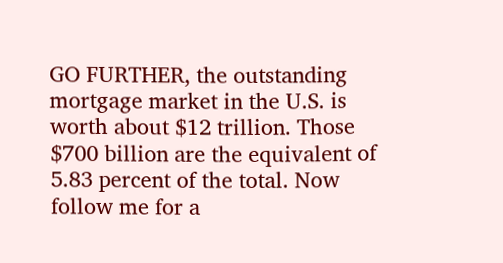GO FURTHER, the outstanding mortgage market in the U.S. is worth about $12 trillion. Those $700 billion are the equivalent of 5.83 percent of the total. Now follow me for a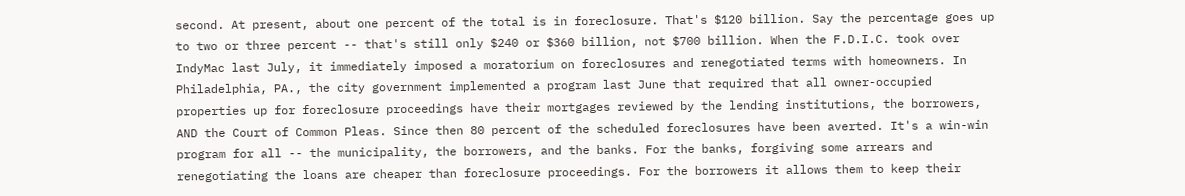second. At present, about one percent of the total is in foreclosure. That's $120 billion. Say the percentage goes up to two or three percent -- that's still only $240 or $360 billion, not $700 billion. When the F.D.I.C. took over IndyMac last July, it immediately imposed a moratorium on foreclosures and renegotiated terms with homeowners. In Philadelphia, PA., the city government implemented a program last June that required that all owner-occupied properties up for foreclosure proceedings have their mortgages reviewed by the lending institutions, the borrowers, AND the Court of Common Pleas. Since then 80 percent of the scheduled foreclosures have been averted. It's a win-win program for all -- the municipality, the borrowers, and the banks. For the banks, forgiving some arrears and renegotiating the loans are cheaper than foreclosure proceedings. For the borrowers it allows them to keep their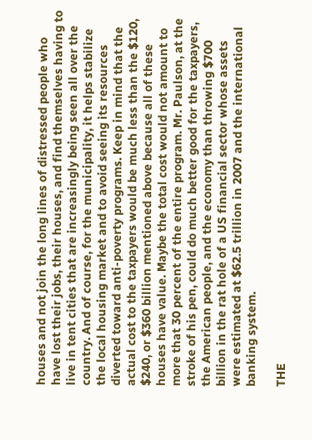houses and not join the long lines of distressed people who have lost their jobs, their houses, and find themselves having to live in tent cities that are increasingly being seen all over the country. And of course, for the municipality, it helps stabilize the local housing market and to avoid seeing its resources diverted toward anti-poverty programs. Keep in mind that the actual cost to the taxpayers would be much less than the $120, $240, or $360 billion mentioned above because all of these houses have value. Maybe the total cost would not amount to more that 30 percent of the entire program. Mr. Paulson, at the stroke of his pen, could do much better good for the taxpayers, the American people, and the economy than throwing $700 billion in the rat hole of a US financial sector whose assets were estimated at $62.5 trillion in 2007 and the international banking system.

THE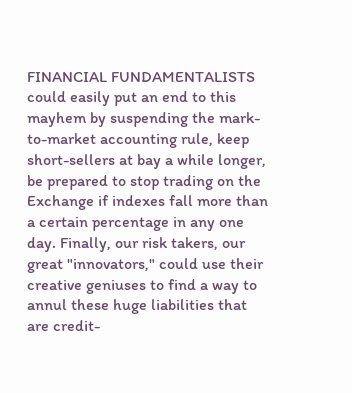FINANCIAL FUNDAMENTALISTS could easily put an end to this mayhem by suspending the mark-to-market accounting rule, keep short-sellers at bay a while longer, be prepared to stop trading on the Exchange if indexes fall more than a certain percentage in any one day. Finally, our risk takers, our great "innovators," could use their creative geniuses to find a way to annul these huge liabilities that are credit-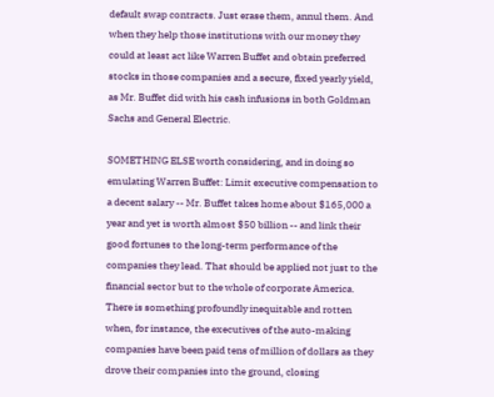default swap contracts. Just erase them, annul them. And when they help those institutions with our money they could at least act like Warren Buffet and obtain preferred stocks in those companies and a secure, fixed yearly yield, as Mr. Buffet did with his cash infusions in both Goldman Sachs and General Electric.

SOMETHING ELSE worth considering, and in doing so emulating Warren Buffet: Limit executive compensation to a decent salary -- Mr. Buffet takes home about $165,000 a year and yet is worth almost $50 billion -- and link their good fortunes to the long-term performance of the companies they lead. That should be applied not just to the financial sector but to the whole of corporate America. There is something profoundly inequitable and rotten when, for instance, the executives of the auto-making companies have been paid tens of million of dollars as they drove their companies into the ground, closing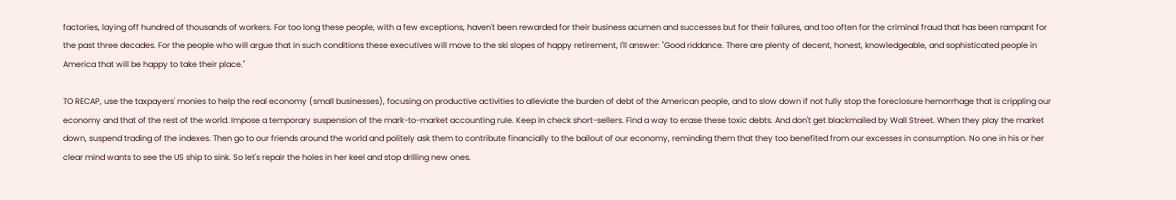factories, laying off hundred of thousands of workers. For too long these people, with a few exceptions, haven't been rewarded for their business acumen and successes but for their failures, and too often for the criminal fraud that has been rampant for the past three decades. For the people who will argue that in such conditions these executives will move to the ski slopes of happy retirement, I'll answer: "Good riddance. There are plenty of decent, honest, knowledgeable, and sophisticated people in America that will be happy to take their place."

TO RECAP, use the taxpayers' monies to help the real economy (small businesses), focusing on productive activities to alleviate the burden of debt of the American people, and to slow down if not fully stop the foreclosure hemorrhage that is crippling our economy and that of the rest of the world. Impose a temporary suspension of the mark-to-market accounting rule. Keep in check short-sellers. Find a way to erase these toxic debts. And don't get blackmailed by Wall Street. When they play the market down, suspend trading of the indexes. Then go to our friends around the world and politely ask them to contribute financially to the bailout of our economy, reminding them that they too benefited from our excesses in consumption. No one in his or her clear mind wants to see the US ship to sink. So let's repair the holes in her keel and stop drilling new ones.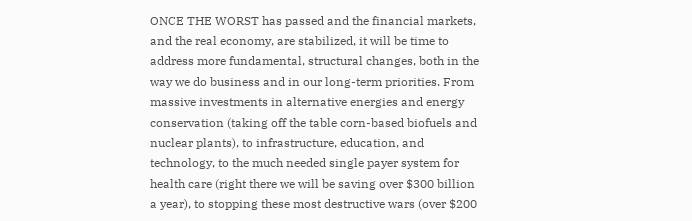ONCE THE WORST has passed and the financial markets, and the real economy, are stabilized, it will be time to address more fundamental, structural changes, both in the way we do business and in our long-term priorities. From massive investments in alternative energies and energy conservation (taking off the table corn-based biofuels and nuclear plants), to infrastructure, education, and technology, to the much needed single payer system for health care (right there we will be saving over $300 billion a year), to stopping these most destructive wars (over $200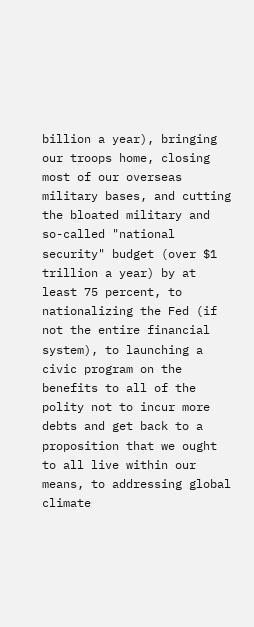billion a year), bringing our troops home, closing most of our overseas military bases, and cutting the bloated military and so-called "national security" budget (over $1 trillion a year) by at least 75 percent, to nationalizing the Fed (if not the entire financial system), to launching a civic program on the benefits to all of the polity not to incur more debts and get back to a proposition that we ought to all live within our means, to addressing global climate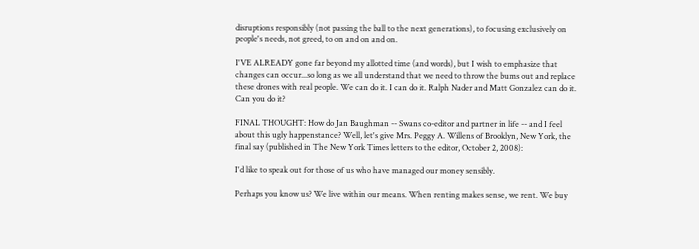disruptions responsibly (not passing the ball to the next generations), to focusing exclusively on people's needs, not greed, to on and on and on.

I'VE ALREADY gone far beyond my allotted time (and words), but I wish to emphasize that changes can occur...so long as we all understand that we need to throw the bums out and replace these drones with real people. We can do it. I can do it. Ralph Nader and Matt Gonzalez can do it. Can you do it?

FINAL THOUGHT: How do Jan Baughman -- Swans co-editor and partner in life -- and I feel about this ugly happenstance? Well, let's give Mrs. Peggy A. Willens of Brooklyn, New York, the final say (published in The New York Times letters to the editor, October 2, 2008):

I'd like to speak out for those of us who have managed our money sensibly.

Perhaps you know us? We live within our means. When renting makes sense, we rent. We buy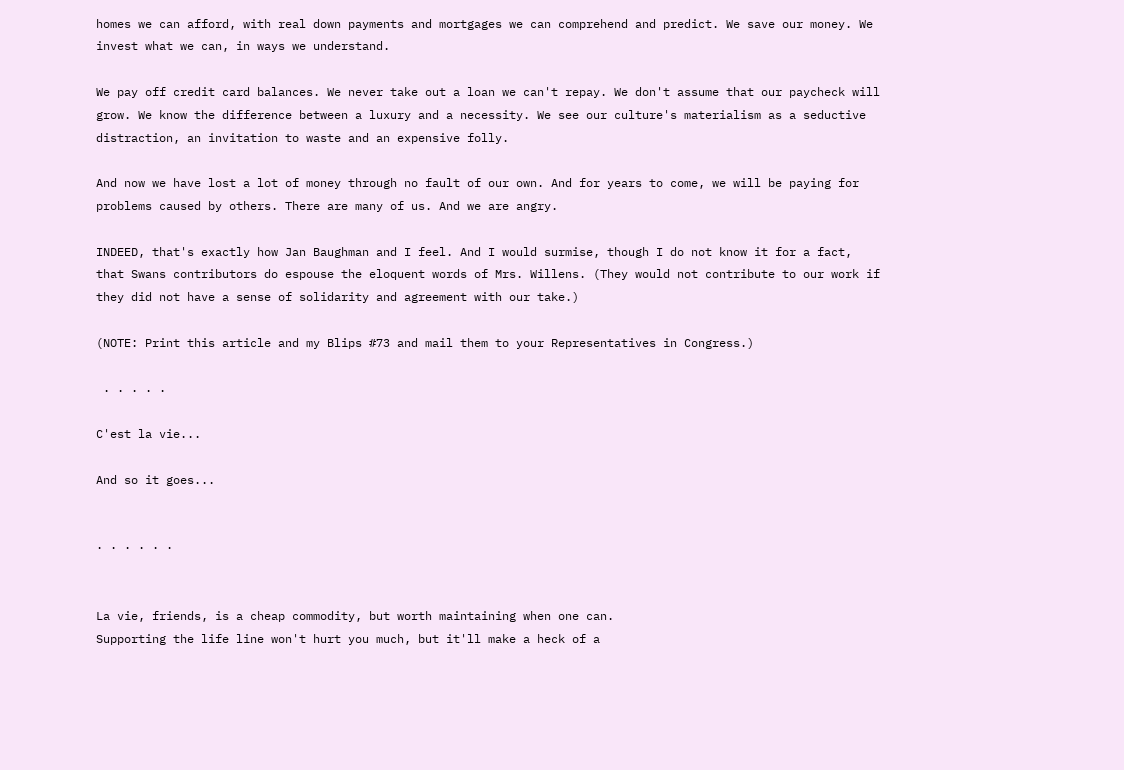homes we can afford, with real down payments and mortgages we can comprehend and predict. We save our money. We invest what we can, in ways we understand.

We pay off credit card balances. We never take out a loan we can't repay. We don't assume that our paycheck will grow. We know the difference between a luxury and a necessity. We see our culture's materialism as a seductive distraction, an invitation to waste and an expensive folly.

And now we have lost a lot of money through no fault of our own. And for years to come, we will be paying for problems caused by others. There are many of us. And we are angry.

INDEED, that's exactly how Jan Baughman and I feel. And I would surmise, though I do not know it for a fact, that Swans contributors do espouse the eloquent words of Mrs. Willens. (They would not contribute to our work if they did not have a sense of solidarity and agreement with our take.)

(NOTE: Print this article and my Blips #73 and mail them to your Representatives in Congress.)

 . . . . .

C'est la vie...

And so it goes...


· · · · · ·


La vie, friends, is a cheap commodity, but worth maintaining when one can.
Supporting the life line won't hurt you much, but it'll make a heck of a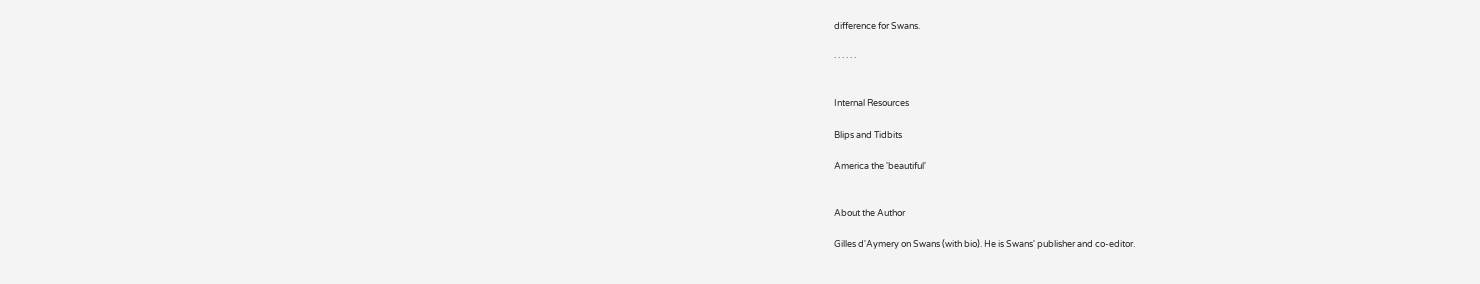difference for Swans.

· · · · · ·


Internal Resources

Blips and Tidbits

America the 'beautiful'


About the Author

Gilles d'Aymery on Swans (with bio). He is Swans' publisher and co-editor.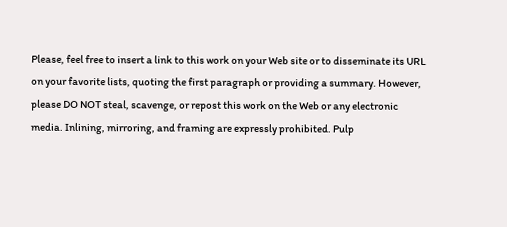Please, feel free to insert a link to this work on your Web site or to disseminate its URL on your favorite lists, quoting the first paragraph or providing a summary. However, please DO NOT steal, scavenge, or repost this work on the Web or any electronic media. Inlining, mirroring, and framing are expressly prohibited. Pulp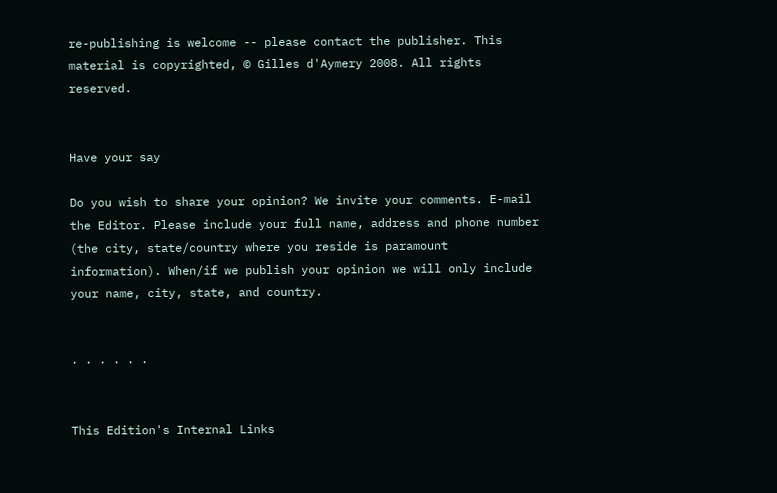re-publishing is welcome -- please contact the publisher. This material is copyrighted, © Gilles d'Aymery 2008. All rights reserved.


Have your say

Do you wish to share your opinion? We invite your comments. E-mail the Editor. Please include your full name, address and phone number (the city, state/country where you reside is paramount information). When/if we publish your opinion we will only include your name, city, state, and country.


· · · · · ·


This Edition's Internal Links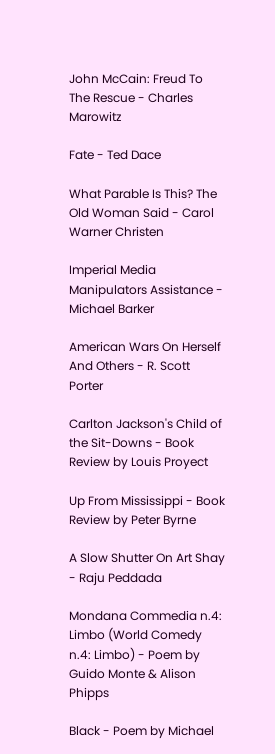John McCain: Freud To The Rescue - Charles Marowitz

Fate - Ted Dace

What Parable Is This? The Old Woman Said - Carol Warner Christen

Imperial Media Manipulators Assistance - Michael Barker

American Wars On Herself And Others - R. Scott Porter

Carlton Jackson's Child of the Sit-Downs - Book Review by Louis Proyect

Up From Mississippi - Book Review by Peter Byrne

A Slow Shutter On Art Shay - Raju Peddada

Mondana Commedia n.4: Limbo (World Comedy n.4: Limbo) - Poem by Guido Monte & Alison Phipps

Black - Poem by Michael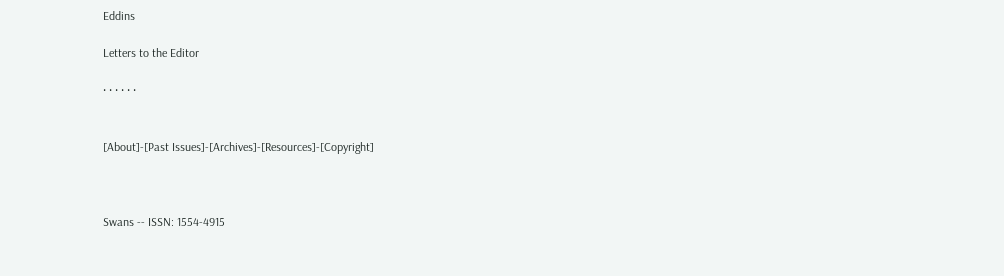Eddins

Letters to the Editor

· · · · · ·


[About]-[Past Issues]-[Archives]-[Resources]-[Copyright]



Swans -- ISSN: 1554-4915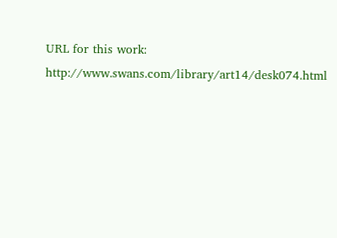URL for this work: http://www.swans.com/library/art14/desk074.html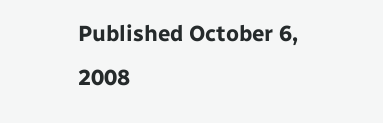Published October 6, 2008